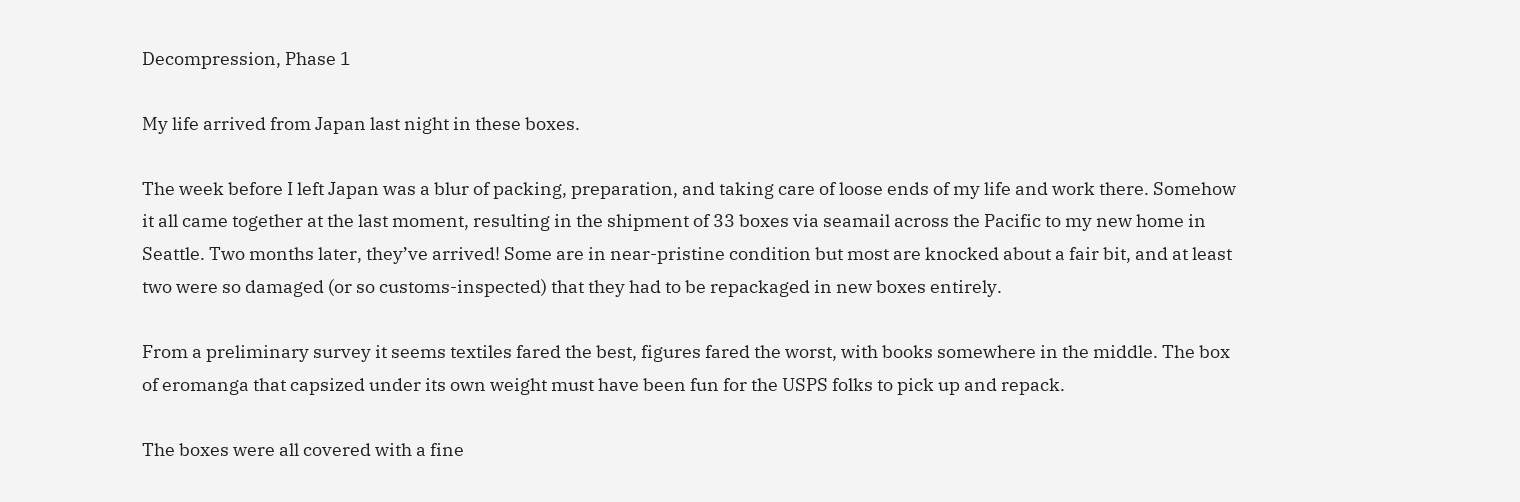Decompression, Phase 1

My life arrived from Japan last night in these boxes.

The week before I left Japan was a blur of packing, preparation, and taking care of loose ends of my life and work there. Somehow it all came together at the last moment, resulting in the shipment of 33 boxes via seamail across the Pacific to my new home in Seattle. Two months later, they’ve arrived! Some are in near-pristine condition but most are knocked about a fair bit, and at least two were so damaged (or so customs-inspected) that they had to be repackaged in new boxes entirely.

From a preliminary survey it seems textiles fared the best, figures fared the worst, with books somewhere in the middle. The box of eromanga that capsized under its own weight must have been fun for the USPS folks to pick up and repack.

The boxes were all covered with a fine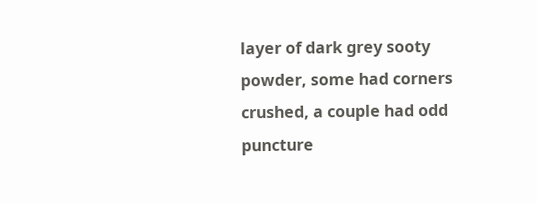layer of dark grey sooty powder, some had corners crushed, a couple had odd puncture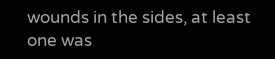wounds in the sides, at least one was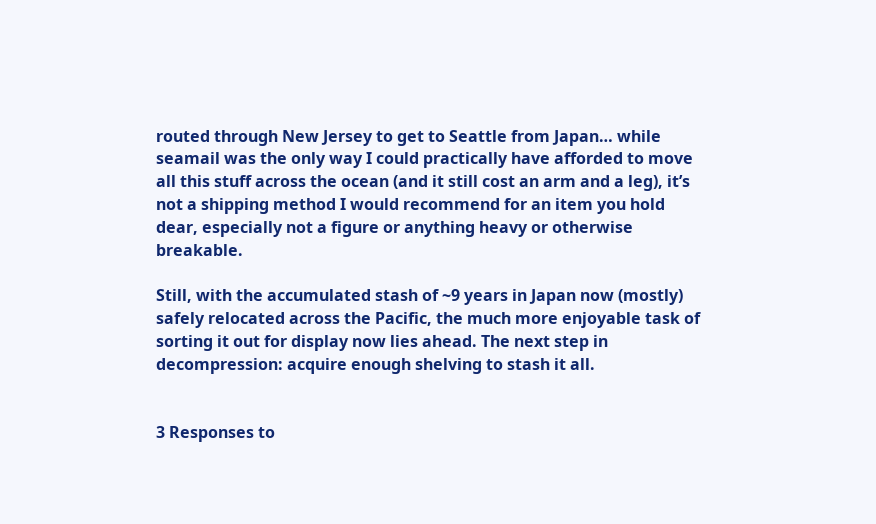routed through New Jersey to get to Seattle from Japan… while seamail was the only way I could practically have afforded to move all this stuff across the ocean (and it still cost an arm and a leg), it’s not a shipping method I would recommend for an item you hold dear, especially not a figure or anything heavy or otherwise breakable.

Still, with the accumulated stash of ~9 years in Japan now (mostly) safely relocated across the Pacific, the much more enjoyable task of sorting it out for display now lies ahead. The next step in decompression: acquire enough shelving to stash it all.


3 Responses to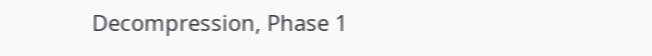Decompression, Phase 1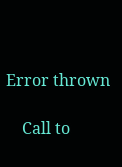Error thrown

    Call to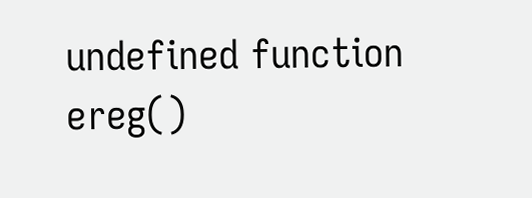undefined function ereg()